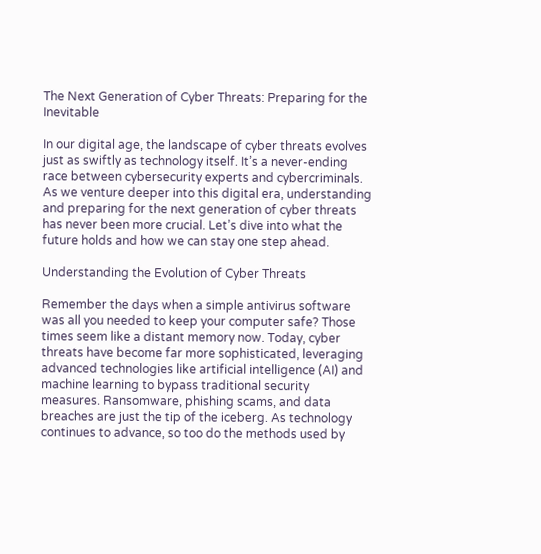The Next Generation of Cyber Threats: Preparing for the Inevitable

In our digital age, the landscape of cyber threats evolves just as swiftly as technology itself. It’s a never-ending race between cybersecurity experts and cybercriminals. As we venture deeper into this digital era, understanding and preparing for the next generation of cyber threats has never been more crucial. Let’s dive into what the future holds and how we can stay one step ahead.

Understanding the Evolution of Cyber Threats

Remember the days when a simple antivirus software was all you needed to keep your computer safe? Those times seem like a distant memory now. Today, cyber threats have become far more sophisticated, leveraging advanced technologies like artificial intelligence (AI) and machine learning to bypass traditional security measures. Ransomware, phishing scams, and data breaches are just the tip of the iceberg. As technology continues to advance, so too do the methods used by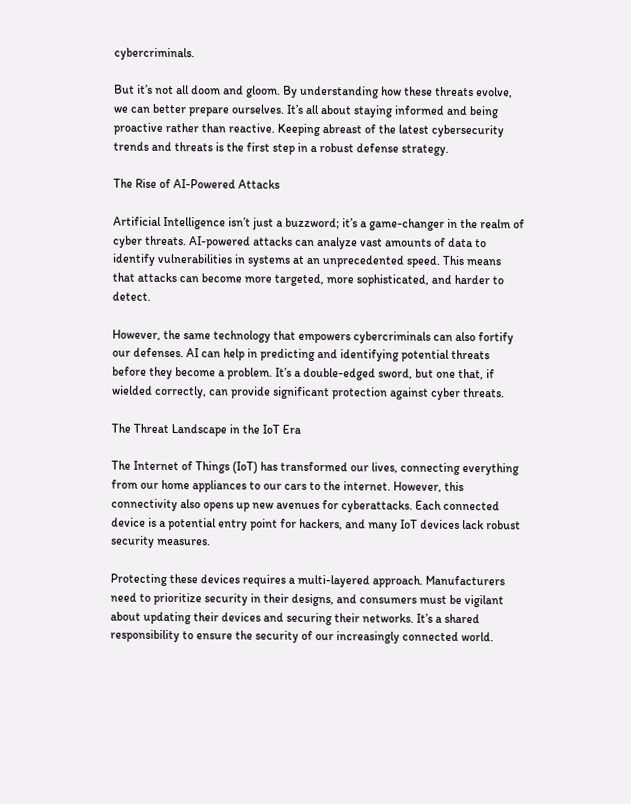cybercriminals.

But it’s not all doom and gloom. By understanding how these threats evolve, we can better prepare ourselves. It’s all about staying informed and being proactive rather than reactive. Keeping abreast of the latest cybersecurity trends and threats is the first step in a robust defense strategy.

The Rise of AI-Powered Attacks

Artificial Intelligence isn’t just a buzzword; it’s a game-changer in the realm of cyber threats. AI-powered attacks can analyze vast amounts of data to identify vulnerabilities in systems at an unprecedented speed. This means that attacks can become more targeted, more sophisticated, and harder to detect.

However, the same technology that empowers cybercriminals can also fortify our defenses. AI can help in predicting and identifying potential threats before they become a problem. It’s a double-edged sword, but one that, if wielded correctly, can provide significant protection against cyber threats.

The Threat Landscape in the IoT Era

The Internet of Things (IoT) has transformed our lives, connecting everything from our home appliances to our cars to the internet. However, this connectivity also opens up new avenues for cyberattacks. Each connected device is a potential entry point for hackers, and many IoT devices lack robust security measures.

Protecting these devices requires a multi-layered approach. Manufacturers need to prioritize security in their designs, and consumers must be vigilant about updating their devices and securing their networks. It’s a shared responsibility to ensure the security of our increasingly connected world.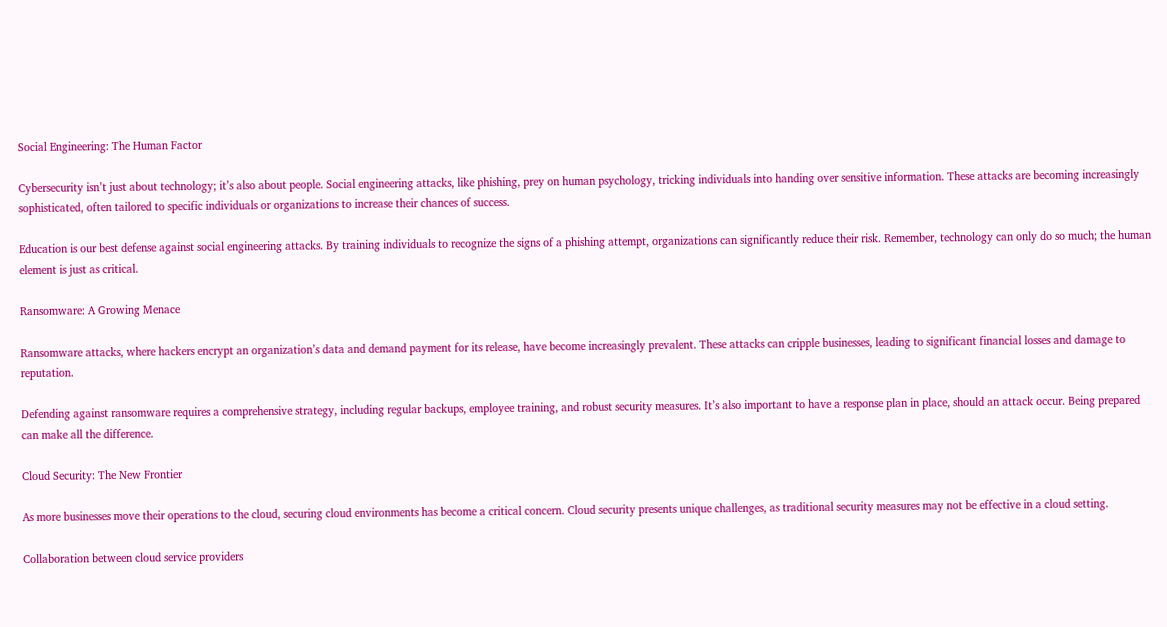Social Engineering: The Human Factor

Cybersecurity isn’t just about technology; it’s also about people. Social engineering attacks, like phishing, prey on human psychology, tricking individuals into handing over sensitive information. These attacks are becoming increasingly sophisticated, often tailored to specific individuals or organizations to increase their chances of success.

Education is our best defense against social engineering attacks. By training individuals to recognize the signs of a phishing attempt, organizations can significantly reduce their risk. Remember, technology can only do so much; the human element is just as critical.

Ransomware: A Growing Menace

Ransomware attacks, where hackers encrypt an organization’s data and demand payment for its release, have become increasingly prevalent. These attacks can cripple businesses, leading to significant financial losses and damage to reputation.

Defending against ransomware requires a comprehensive strategy, including regular backups, employee training, and robust security measures. It’s also important to have a response plan in place, should an attack occur. Being prepared can make all the difference.

Cloud Security: The New Frontier

As more businesses move their operations to the cloud, securing cloud environments has become a critical concern. Cloud security presents unique challenges, as traditional security measures may not be effective in a cloud setting.

Collaboration between cloud service providers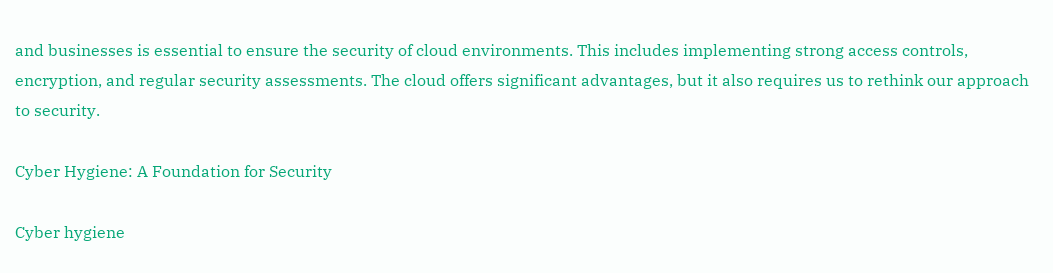and businesses is essential to ensure the security of cloud environments. This includes implementing strong access controls, encryption, and regular security assessments. The cloud offers significant advantages, but it also requires us to rethink our approach to security.

Cyber Hygiene: A Foundation for Security

Cyber hygiene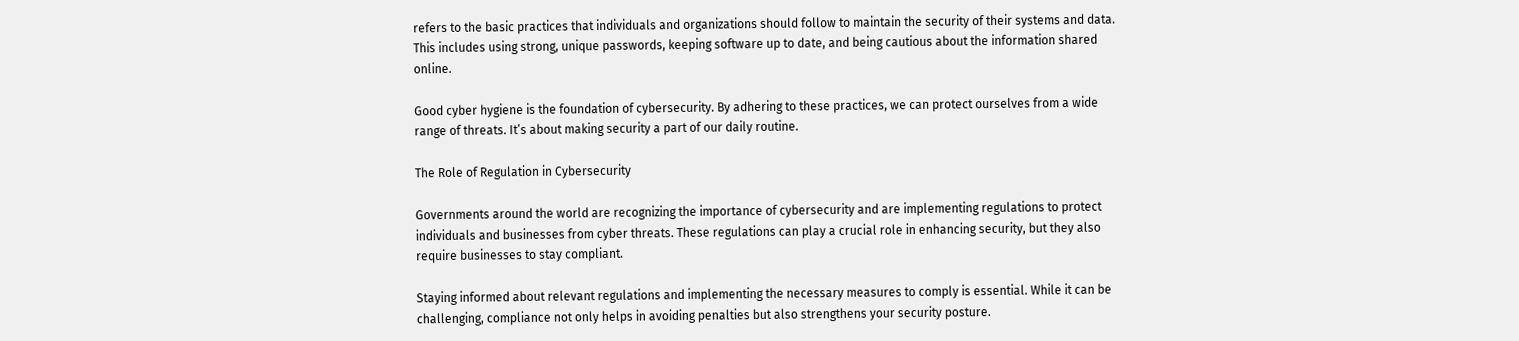refers to the basic practices that individuals and organizations should follow to maintain the security of their systems and data. This includes using strong, unique passwords, keeping software up to date, and being cautious about the information shared online.

Good cyber hygiene is the foundation of cybersecurity. By adhering to these practices, we can protect ourselves from a wide range of threats. It’s about making security a part of our daily routine.

The Role of Regulation in Cybersecurity

Governments around the world are recognizing the importance of cybersecurity and are implementing regulations to protect individuals and businesses from cyber threats. These regulations can play a crucial role in enhancing security, but they also require businesses to stay compliant.

Staying informed about relevant regulations and implementing the necessary measures to comply is essential. While it can be challenging, compliance not only helps in avoiding penalties but also strengthens your security posture.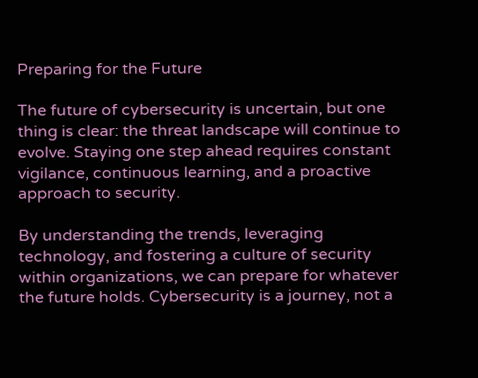Preparing for the Future

The future of cybersecurity is uncertain, but one thing is clear: the threat landscape will continue to evolve. Staying one step ahead requires constant vigilance, continuous learning, and a proactive approach to security.

By understanding the trends, leveraging technology, and fostering a culture of security within organizations, we can prepare for whatever the future holds. Cybersecurity is a journey, not a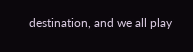destination, and we all play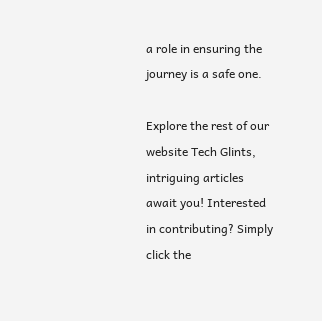a role in ensuring the journey is a safe one.

Explore the rest of our website Tech Glints, intriguing articles await you! Interested in contributing? Simply click the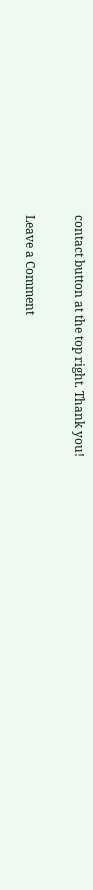contact button at the top right. Thank you!

Leave a Comment